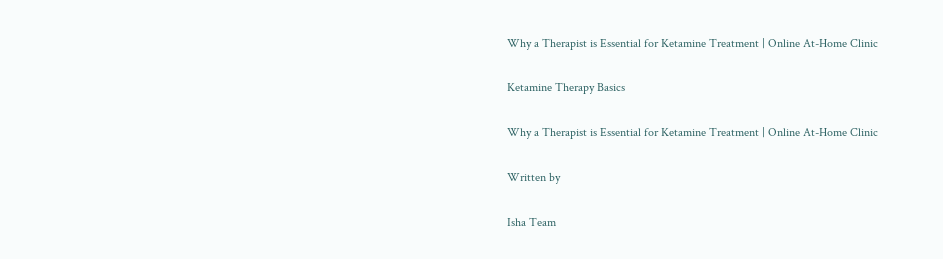Why a Therapist is Essential for Ketamine Treatment | Online At-Home Clinic

Ketamine Therapy Basics

Why a Therapist is Essential for Ketamine Treatment | Online At-Home Clinic

Written by

Isha Team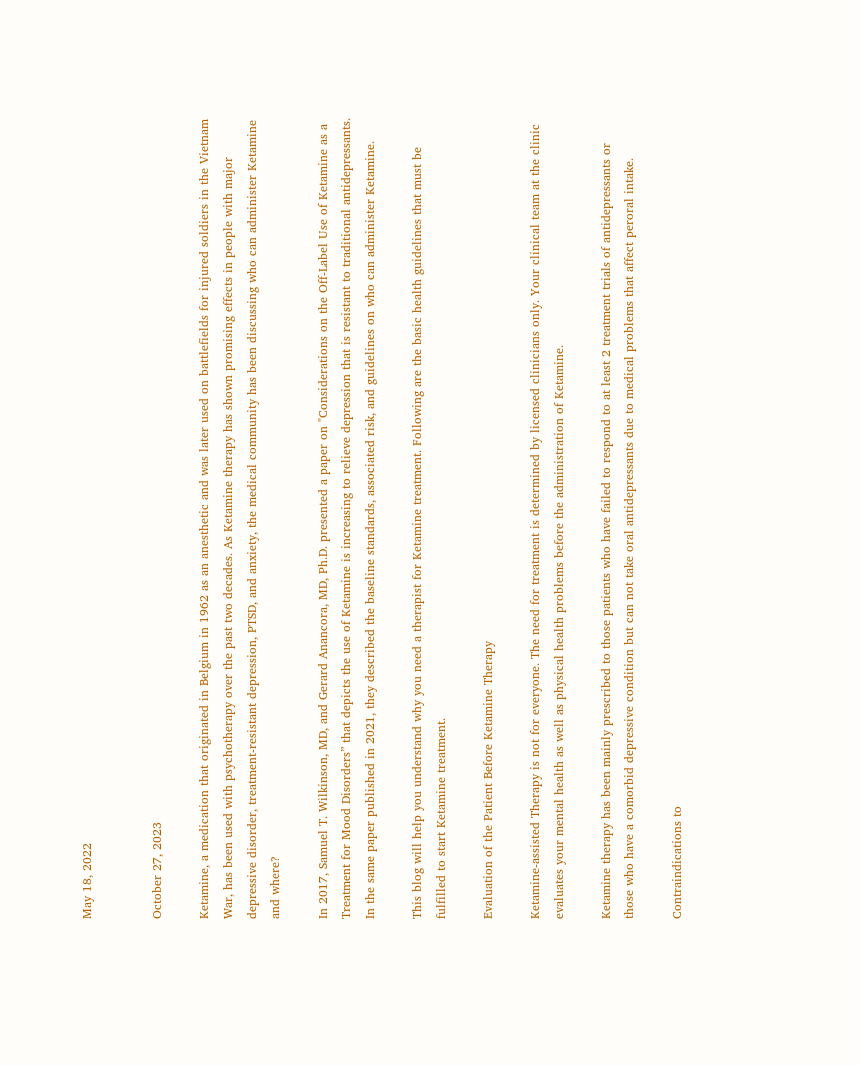May 18, 2022


October 27, 2023

Ketamine, a medication that originated in Belgium in 1962 as an anesthetic and was later used on battlefields for injured soldiers in the Vietnam War, has been used with psychotherapy over the past two decades. As Ketamine therapy has shown promising effects in people with major depressive disorder, treatment-resistant depression, PTSD, and anxiety, the medical community has been discussing who can administer Ketamine and where?

In 2017, Samuel T. Wilkinson, MD, and Gerard Anancora, MD, Ph.D. presented a paper on "Considerations on the Off-Label Use of Ketamine as a Treatment for Mood Disorders” that depicts the use of Ketamine is increasing to relieve depression that is resistant to traditional antidepressants. In the same paper published in 2021, they described the baseline standards, associated risk, and guidelines on who can administer Ketamine.

This blog will help you understand why you need a therapist for Ketamine treatment. Following are the basic health guidelines that must be fulfilled to start Ketamine treatment.

Evaluation of the Patient Before Ketamine Therapy

Ketamine-assisted Therapy is not for everyone. The need for treatment is determined by licensed clinicians only. Your clinical team at the clinic evaluates your mental health as well as physical health problems before the administration of Ketamine.

Ketamine therapy has been mainly prescribed to those patients who have failed to respond to at least 2 treatment trials of antidepressants or those who have a comorbid depressive condition but can not take oral antidepressants due to medical problems that affect peroral intake.

Contraindications to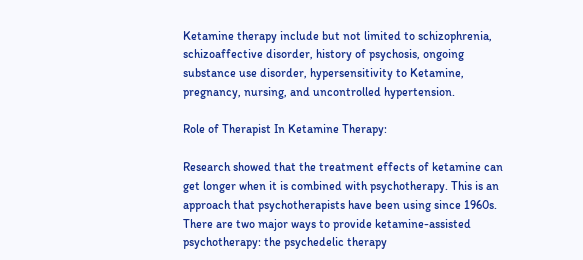Ketamine therapy include but not limited to schizophrenia, schizoaffective disorder, history of psychosis, ongoing substance use disorder, hypersensitivity to Ketamine, pregnancy, nursing, and uncontrolled hypertension.

Role of Therapist In Ketamine Therapy:

Research showed that the treatment effects of ketamine can get longer when it is combined with psychotherapy. This is an approach that psychotherapists have been using since 1960s. There are two major ways to provide ketamine-assisted psychotherapy: the psychedelic therapy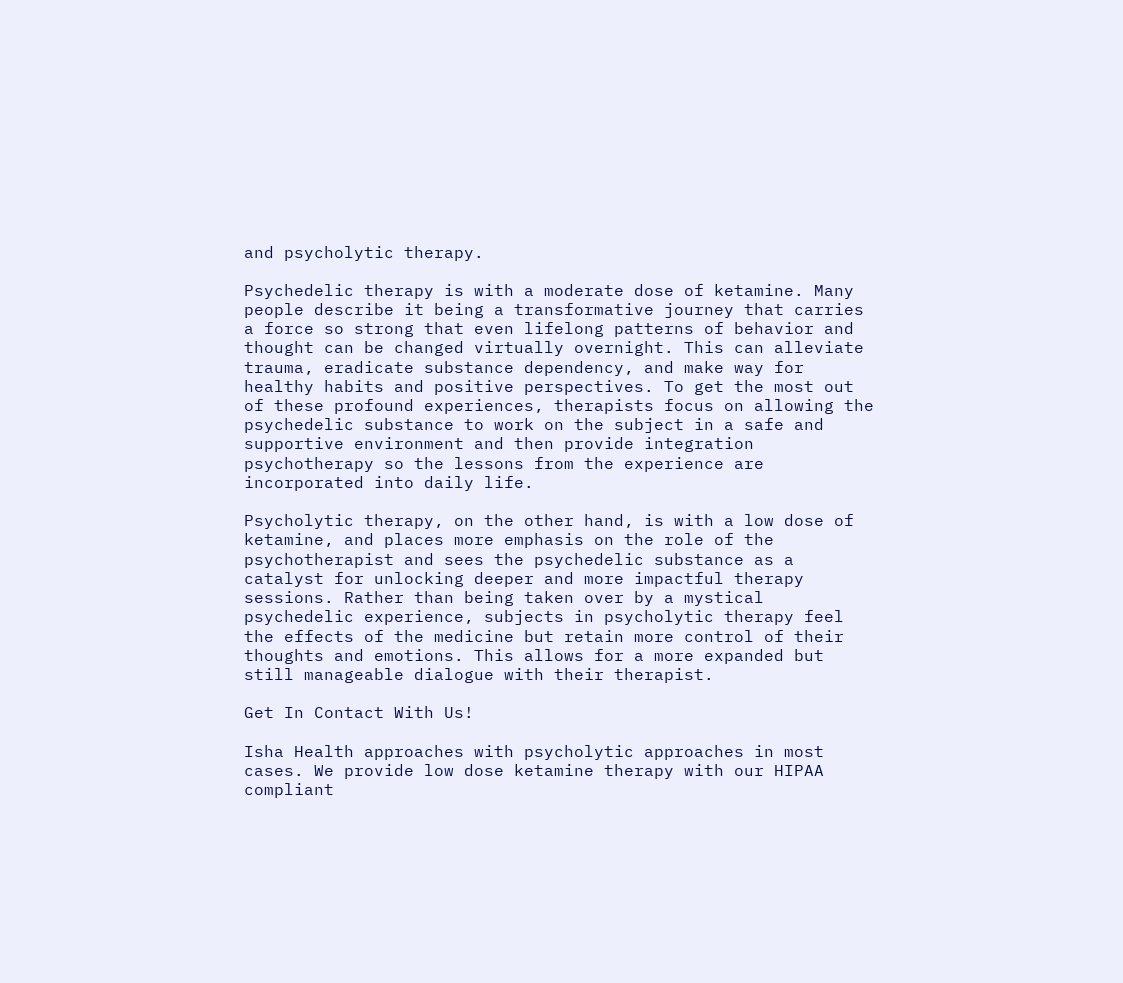and psycholytic therapy.

Psychedelic therapy is with a moderate dose of ketamine. Many people describe it being a transformative journey that carries a force so strong that even lifelong patterns of behavior and thought can be changed virtually overnight. This can alleviate trauma, eradicate substance dependency, and make way for healthy habits and positive perspectives. To get the most out of these profound experiences, therapists focus on allowing the psychedelic substance to work on the subject in a safe and supportive environment and then provide integration psychotherapy so the lessons from the experience are incorporated into daily life.

Psycholytic therapy, on the other hand, is with a low dose of ketamine, and places more emphasis on the role of the psychotherapist and sees the psychedelic substance as a catalyst for unlocking deeper and more impactful therapy sessions. Rather than being taken over by a mystical psychedelic experience, subjects in psycholytic therapy feel the effects of the medicine but retain more control of their thoughts and emotions. This allows for a more expanded but still manageable dialogue with their therapist.

Get In Contact With Us!

Isha Health approaches with psycholytic approaches in most cases. We provide low dose ketamine therapy with our HIPAA compliant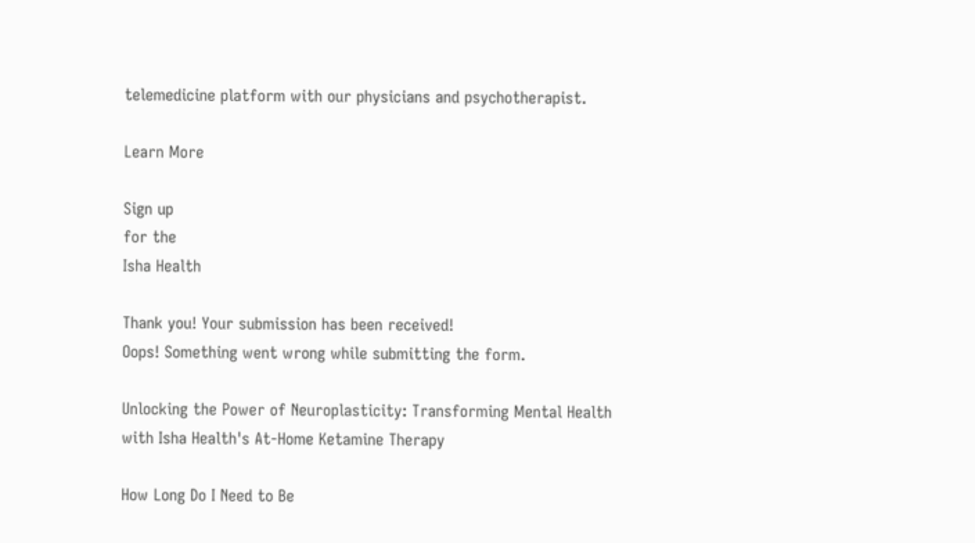telemedicine platform with our physicians and psychotherapist.

Learn More

Sign up
for the
Isha Health

Thank you! Your submission has been received!
Oops! Something went wrong while submitting the form.

Unlocking the Power of Neuroplasticity: Transforming Mental Health with Isha Health's At-Home Ketamine Therapy

How Long Do I Need to Be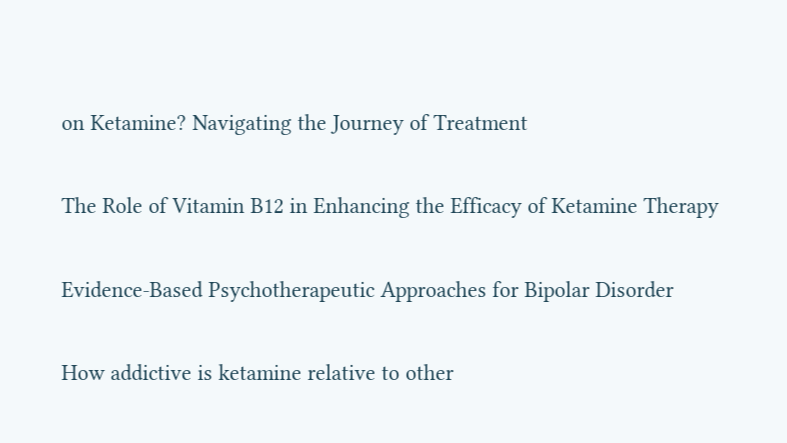on Ketamine? Navigating the Journey of Treatment

The Role of Vitamin B12 in Enhancing the Efficacy of Ketamine Therapy

Evidence-Based Psychotherapeutic Approaches for Bipolar Disorder

How addictive is ketamine relative to other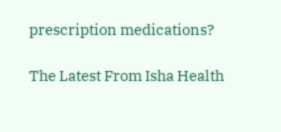prescription medications?

The Latest From Isha Health